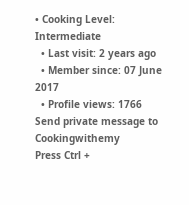• Cooking Level: Intermediate
  • Last visit: 2 years ago
  • Member since: 07 June 2017
  • Profile views: 1766
Send private message to Cookingwithemy
Press Ctrl +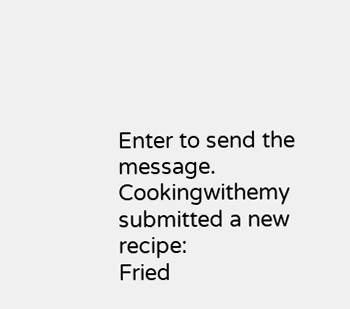Enter to send the message.
Cookingwithemy submitted a new recipe:
Fried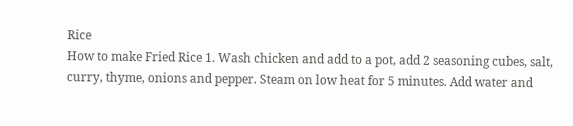Rice
How to make Fried Rice 1. Wash chicken and add to a pot, add 2 seasoning cubes, salt, curry, thyme, onions and pepper. Steam on low heat for 5 minutes. Add water and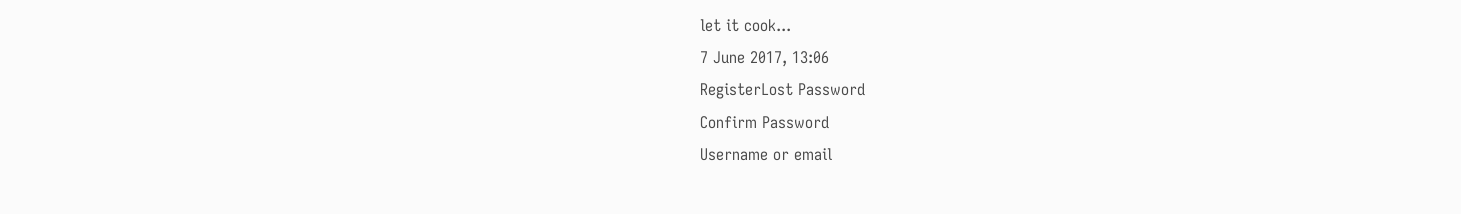let it cook...
7 June 2017, 13:06
RegisterLost Password
Confirm Password
Username or email